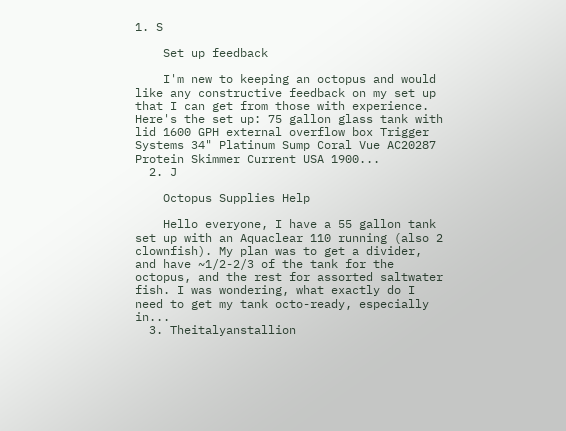1. S

    Set up feedback

    I'm new to keeping an octopus and would like any constructive feedback on my set up that I can get from those with experience. Here's the set up: 75 gallon glass tank with lid 1600 GPH external overflow box Trigger Systems 34" Platinum Sump Coral Vue AC20287 Protein Skimmer Current USA 1900...
  2. J

    Octopus Supplies Help

    Hello everyone, I have a 55 gallon tank set up with an Aquaclear 110 running (also 2 clownfish). My plan was to get a divider, and have ~1/2-2/3 of the tank for the octopus, and the rest for assorted saltwater fish. I was wondering, what exactly do I need to get my tank octo-ready, especially in...
  3. Theitalyanstallion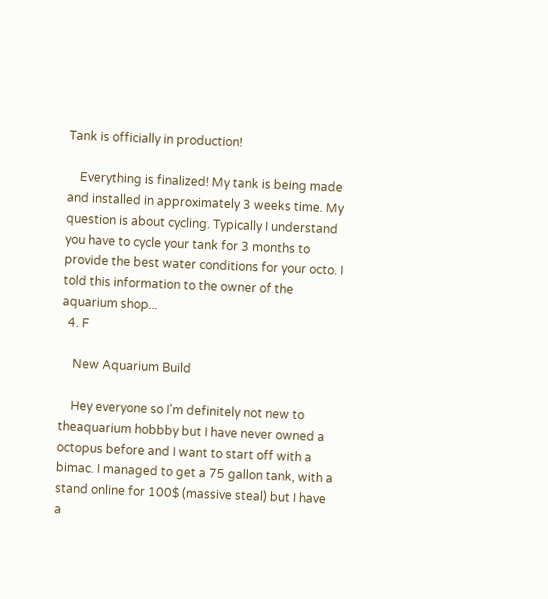Tank is officially in production!

    Everything is finalized! My tank is being made and installed in approximately 3 weeks time. My question is about cycling. Typically I understand you have to cycle your tank for 3 months to provide the best water conditions for your octo. I told this information to the owner of the aquarium shop...
  4. F

    New Aquarium Build

    Hey everyone so I'm definitely not new to theaquarium hobbby but I have never owned a octopus before and I want to start off with a bimac. I managed to get a 75 gallon tank, with a stand online for 100$ (massive steal) but I have a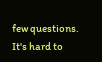few questions. It's hard to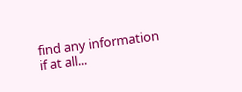find any information if at all...